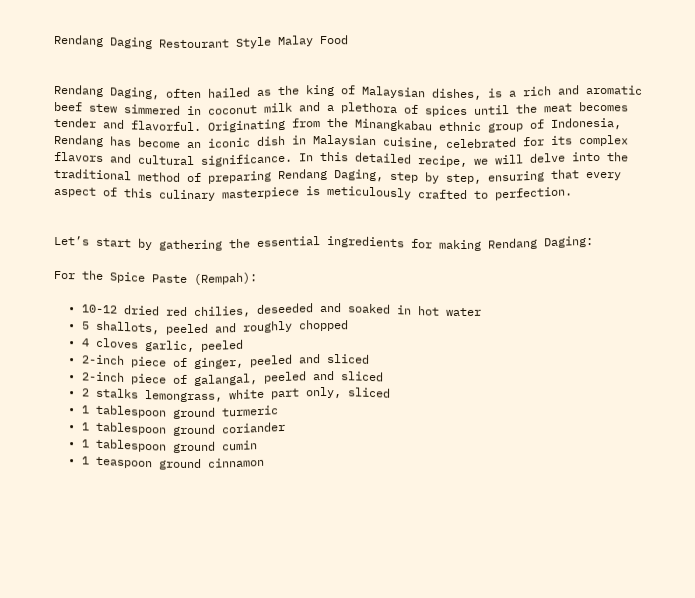Rendang Daging Restourant Style Malay Food


Rendang Daging, often hailed as the king of Malaysian dishes, is a rich and aromatic beef stew simmered in coconut milk and a plethora of spices until the meat becomes tender and flavorful. Originating from the Minangkabau ethnic group of Indonesia, Rendang has become an iconic dish in Malaysian cuisine, celebrated for its complex flavors and cultural significance. In this detailed recipe, we will delve into the traditional method of preparing Rendang Daging, step by step, ensuring that every aspect of this culinary masterpiece is meticulously crafted to perfection.


Let’s start by gathering the essential ingredients for making Rendang Daging:

For the Spice Paste (Rempah):

  • 10-12 dried red chilies, deseeded and soaked in hot water
  • 5 shallots, peeled and roughly chopped
  • 4 cloves garlic, peeled
  • 2-inch piece of ginger, peeled and sliced
  • 2-inch piece of galangal, peeled and sliced
  • 2 stalks lemongrass, white part only, sliced
  • 1 tablespoon ground turmeric
  • 1 tablespoon ground coriander
  • 1 tablespoon ground cumin
  • 1 teaspoon ground cinnamon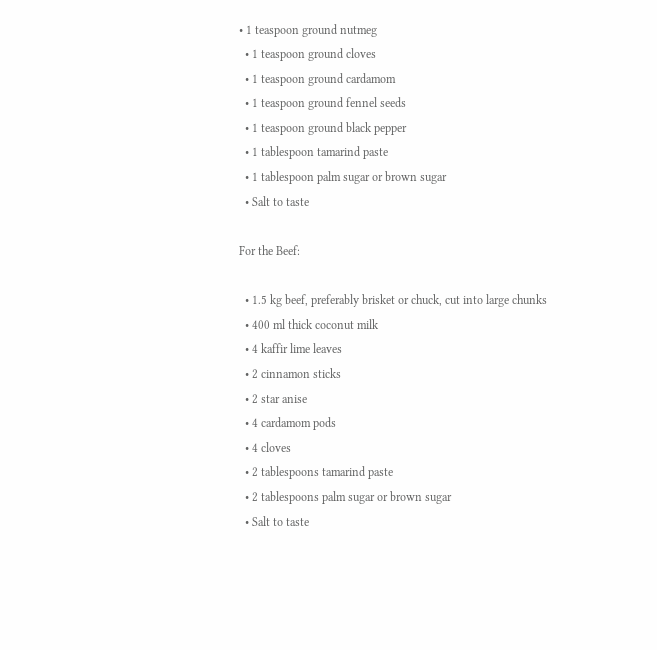• 1 teaspoon ground nutmeg
  • 1 teaspoon ground cloves
  • 1 teaspoon ground cardamom
  • 1 teaspoon ground fennel seeds
  • 1 teaspoon ground black pepper
  • 1 tablespoon tamarind paste
  • 1 tablespoon palm sugar or brown sugar
  • Salt to taste

For the Beef:

  • 1.5 kg beef, preferably brisket or chuck, cut into large chunks
  • 400 ml thick coconut milk
  • 4 kaffir lime leaves
  • 2 cinnamon sticks
  • 2 star anise
  • 4 cardamom pods
  • 4 cloves
  • 2 tablespoons tamarind paste
  • 2 tablespoons palm sugar or brown sugar
  • Salt to taste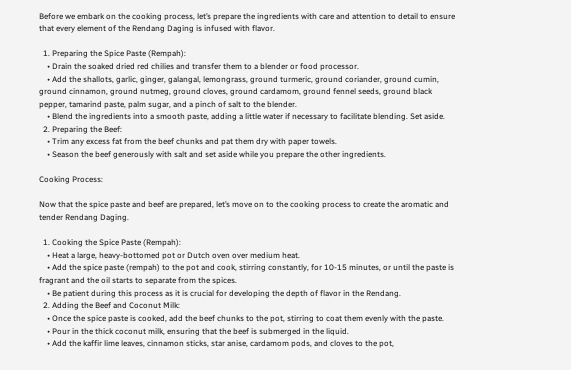Before we embark on the cooking process, let’s prepare the ingredients with care and attention to detail to ensure that every element of the Rendang Daging is infused with flavor.

  1. Preparing the Spice Paste (Rempah):
    • Drain the soaked dried red chilies and transfer them to a blender or food processor.
    • Add the shallots, garlic, ginger, galangal, lemongrass, ground turmeric, ground coriander, ground cumin, ground cinnamon, ground nutmeg, ground cloves, ground cardamom, ground fennel seeds, ground black pepper, tamarind paste, palm sugar, and a pinch of salt to the blender.
    • Blend the ingredients into a smooth paste, adding a little water if necessary to facilitate blending. Set aside.
  2. Preparing the Beef:
    • Trim any excess fat from the beef chunks and pat them dry with paper towels.
    • Season the beef generously with salt and set aside while you prepare the other ingredients.

Cooking Process:

Now that the spice paste and beef are prepared, let’s move on to the cooking process to create the aromatic and tender Rendang Daging.

  1. Cooking the Spice Paste (Rempah):
    • Heat a large, heavy-bottomed pot or Dutch oven over medium heat.
    • Add the spice paste (rempah) to the pot and cook, stirring constantly, for 10-15 minutes, or until the paste is fragrant and the oil starts to separate from the spices.
    • Be patient during this process as it is crucial for developing the depth of flavor in the Rendang.
  2. Adding the Beef and Coconut Milk:
    • Once the spice paste is cooked, add the beef chunks to the pot, stirring to coat them evenly with the paste.
    • Pour in the thick coconut milk, ensuring that the beef is submerged in the liquid.
    • Add the kaffir lime leaves, cinnamon sticks, star anise, cardamom pods, and cloves to the pot,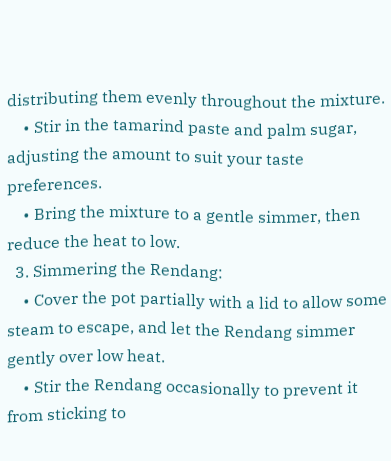distributing them evenly throughout the mixture.
    • Stir in the tamarind paste and palm sugar, adjusting the amount to suit your taste preferences.
    • Bring the mixture to a gentle simmer, then reduce the heat to low.
  3. Simmering the Rendang:
    • Cover the pot partially with a lid to allow some steam to escape, and let the Rendang simmer gently over low heat.
    • Stir the Rendang occasionally to prevent it from sticking to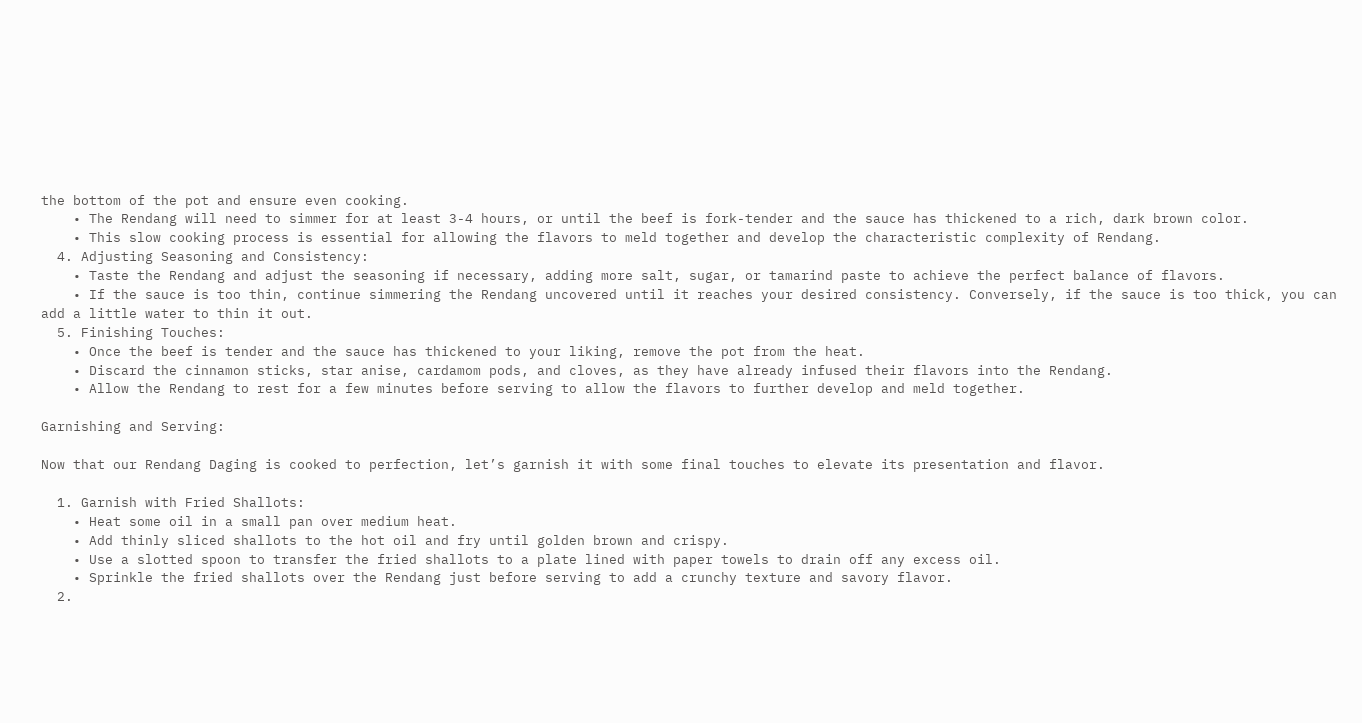the bottom of the pot and ensure even cooking.
    • The Rendang will need to simmer for at least 3-4 hours, or until the beef is fork-tender and the sauce has thickened to a rich, dark brown color.
    • This slow cooking process is essential for allowing the flavors to meld together and develop the characteristic complexity of Rendang.
  4. Adjusting Seasoning and Consistency:
    • Taste the Rendang and adjust the seasoning if necessary, adding more salt, sugar, or tamarind paste to achieve the perfect balance of flavors.
    • If the sauce is too thin, continue simmering the Rendang uncovered until it reaches your desired consistency. Conversely, if the sauce is too thick, you can add a little water to thin it out.
  5. Finishing Touches:
    • Once the beef is tender and the sauce has thickened to your liking, remove the pot from the heat.
    • Discard the cinnamon sticks, star anise, cardamom pods, and cloves, as they have already infused their flavors into the Rendang.
    • Allow the Rendang to rest for a few minutes before serving to allow the flavors to further develop and meld together.

Garnishing and Serving:

Now that our Rendang Daging is cooked to perfection, let’s garnish it with some final touches to elevate its presentation and flavor.

  1. Garnish with Fried Shallots:
    • Heat some oil in a small pan over medium heat.
    • Add thinly sliced shallots to the hot oil and fry until golden brown and crispy.
    • Use a slotted spoon to transfer the fried shallots to a plate lined with paper towels to drain off any excess oil.
    • Sprinkle the fried shallots over the Rendang just before serving to add a crunchy texture and savory flavor.
  2.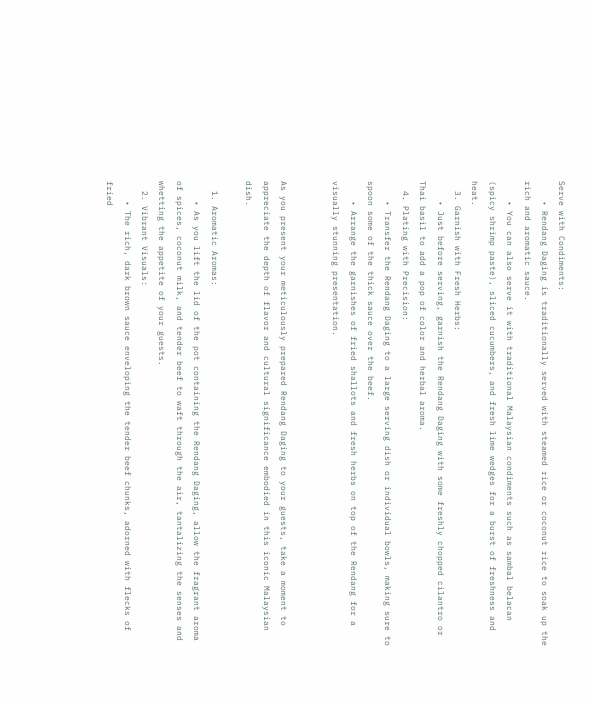Serve with Condiments:
    • Rendang Daging is traditionally served with steamed rice or coconut rice to soak up the rich and aromatic sauce.
    • You can also serve it with traditional Malaysian condiments such as sambal belacan (spicy shrimp paste), sliced cucumbers, and fresh lime wedges for a burst of freshness and heat.
  3. Garnish with Fresh Herbs:
    • Just before serving, garnish the Rendang Daging with some freshly chopped cilantro or Thai basil to add a pop of color and herbal aroma.
  4. Plating with Precision:
    • Transfer the Rendang Daging to a large serving dish or individual bowls, making sure to spoon some of the thick sauce over the beef.
    • Arrange the garnishes of fried shallots and fresh herbs on top of the Rendang for a visually stunning presentation.


As you present your meticulously prepared Rendang Daging to your guests, take a moment to appreciate the depth of flavor and cultural significance embodied in this iconic Malaysian dish.

  1. Aromatic Aromas:
    • As you lift the lid of the pot containing the Rendang Daging, allow the fragrant aroma of spices, coconut milk, and tender beef to waft through the air, tantalizing the senses and whetting the appetite of your guests.
  2. Vibrant Visuals:
    • The rich, dark brown sauce enveloping the tender beef chunks, adorned with flecks of fried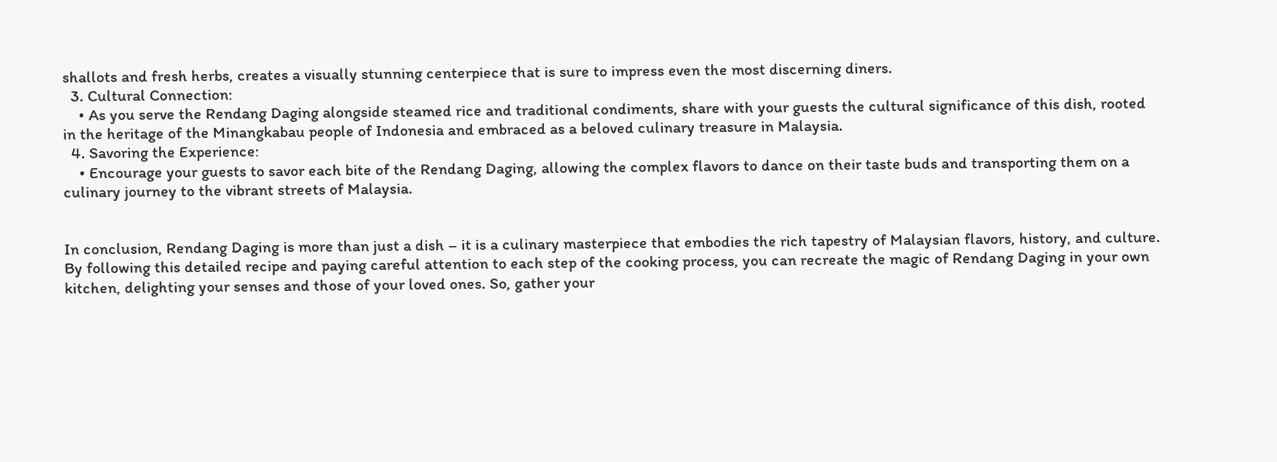shallots and fresh herbs, creates a visually stunning centerpiece that is sure to impress even the most discerning diners.
  3. Cultural Connection:
    • As you serve the Rendang Daging alongside steamed rice and traditional condiments, share with your guests the cultural significance of this dish, rooted in the heritage of the Minangkabau people of Indonesia and embraced as a beloved culinary treasure in Malaysia.
  4. Savoring the Experience:
    • Encourage your guests to savor each bite of the Rendang Daging, allowing the complex flavors to dance on their taste buds and transporting them on a culinary journey to the vibrant streets of Malaysia.


In conclusion, Rendang Daging is more than just a dish – it is a culinary masterpiece that embodies the rich tapestry of Malaysian flavors, history, and culture. By following this detailed recipe and paying careful attention to each step of the cooking process, you can recreate the magic of Rendang Daging in your own kitchen, delighting your senses and those of your loved ones. So, gather your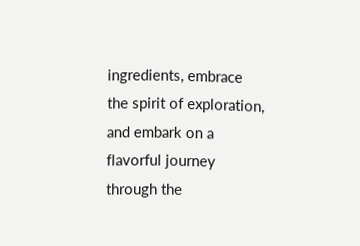ingredients, embrace the spirit of exploration, and embark on a flavorful journey through the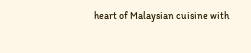heart of Malaysian cuisine with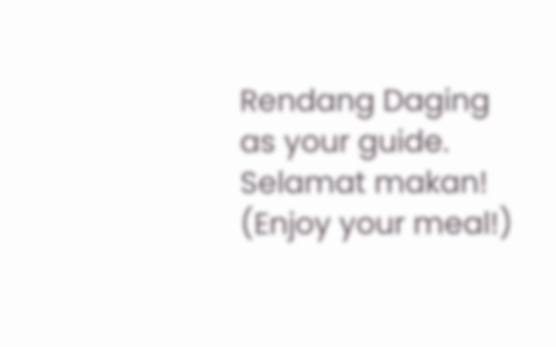Rendang Daging as your guide. Selamat makan! (Enjoy your meal!)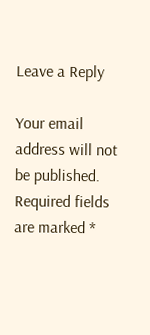Leave a Reply

Your email address will not be published. Required fields are marked *